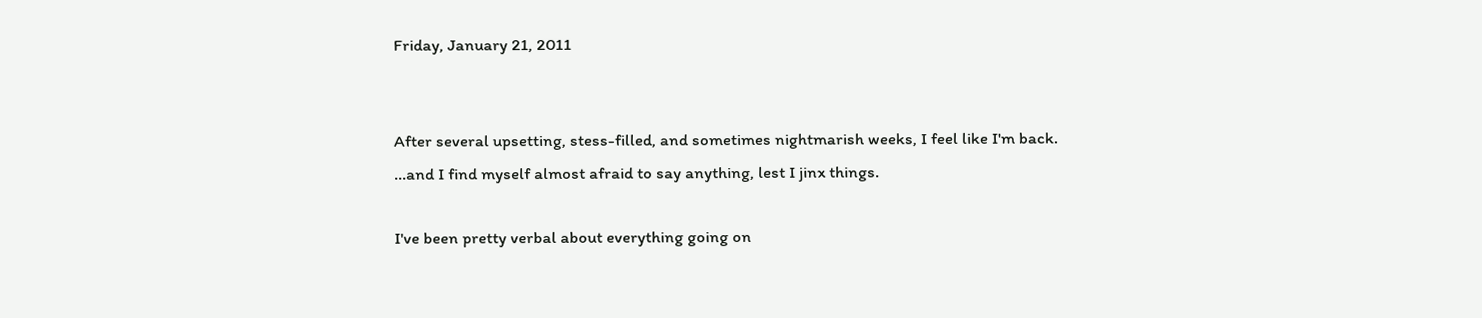Friday, January 21, 2011


After several upsetting, stess-filled, and sometimes nightmarish weeks, I feel like I'm back.
...and I find myself almost afraid to say anything, lest I jinx things.

I've been pretty verbal about everything going on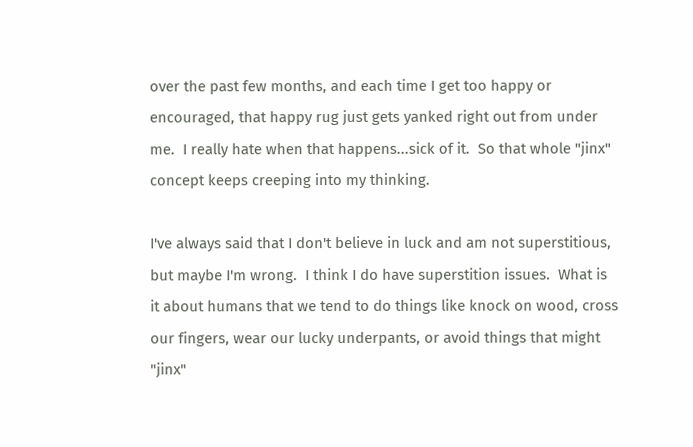over the past few months, and each time I get too happy or encouraged, that happy rug just gets yanked right out from under me.  I really hate when that happens...sick of it.  So that whole "jinx" concept keeps creeping into my thinking.

I've always said that I don't believe in luck and am not superstitious, but maybe I'm wrong.  I think I do have superstition issues.  What is it about humans that we tend to do things like knock on wood, cross our fingers, wear our lucky underpants, or avoid things that might "jinx"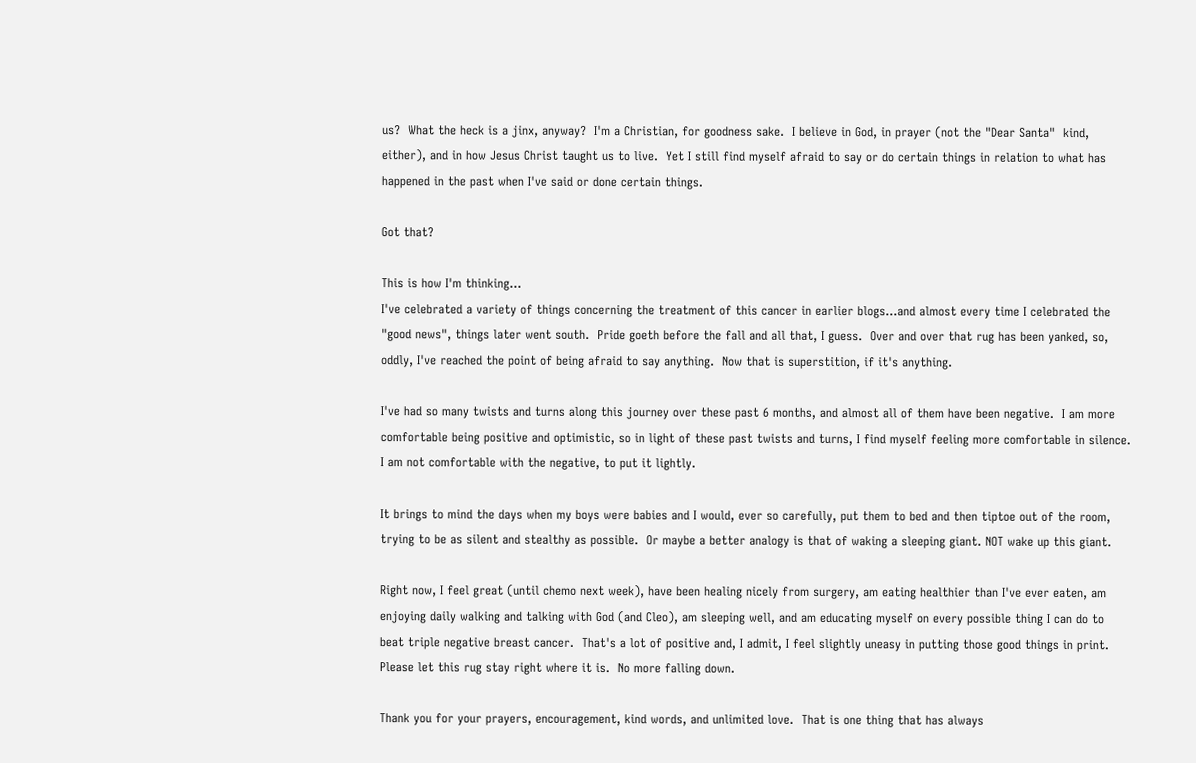us?  What the heck is a jinx, anyway?  I'm a Christian, for goodness sake.  I believe in God, in prayer (not the "Dear Santa"  kind, either), and in how Jesus Christ taught us to live.  Yet I still find myself afraid to say or do certain things in relation to what has happened in the past when I've said or done certain things.

Got that?

This is how I'm thinking...
I've celebrated a variety of things concerning the treatment of this cancer in earlier blogs...and almost every time I celebrated the "good news", things later went south.  Pride goeth before the fall and all that, I guess.  Over and over that rug has been yanked, so, oddly, I've reached the point of being afraid to say anything.  Now that is superstition, if it's anything.

I've had so many twists and turns along this journey over these past 6 months, and almost all of them have been negative.  I am more comfortable being positive and optimistic, so in light of these past twists and turns, I find myself feeling more comfortable in silence.  I am not comfortable with the negative, to put it lightly.

It brings to mind the days when my boys were babies and I would, ever so carefully, put them to bed and then tiptoe out of the room, trying to be as silent and stealthy as possible.  Or maybe a better analogy is that of waking a sleeping giant. NOT wake up this giant.

Right now, I feel great (until chemo next week), have been healing nicely from surgery, am eating healthier than I've ever eaten, am enjoying daily walking and talking with God (and Cleo), am sleeping well, and am educating myself on every possible thing I can do to beat triple negative breast cancer.  That's a lot of positive and, I admit, I feel slightly uneasy in putting those good things in print.  Please let this rug stay right where it is.  No more falling down.

Thank you for your prayers, encouragement, kind words, and unlimited love.  That is one thing that has always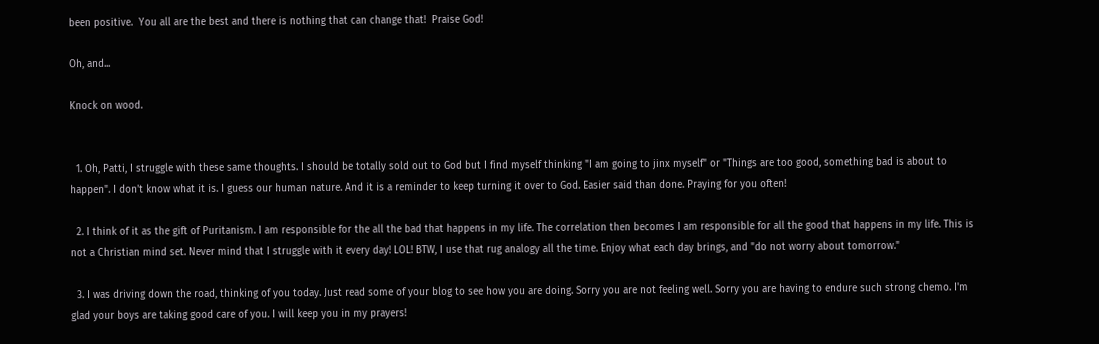been positive.  You all are the best and there is nothing that can change that!  Praise God!

Oh, and...

Knock on wood.


  1. Oh, Patti, I struggle with these same thoughts. I should be totally sold out to God but I find myself thinking "I am going to jinx myself" or "Things are too good, something bad is about to happen". I don't know what it is. I guess our human nature. And it is a reminder to keep turning it over to God. Easier said than done. Praying for you often!

  2. I think of it as the gift of Puritanism. I am responsible for the all the bad that happens in my life. The correlation then becomes I am responsible for all the good that happens in my life. This is not a Christian mind set. Never mind that I struggle with it every day! LOL! BTW, I use that rug analogy all the time. Enjoy what each day brings, and "do not worry about tomorrow."

  3. I was driving down the road, thinking of you today. Just read some of your blog to see how you are doing. Sorry you are not feeling well. Sorry you are having to endure such strong chemo. I'm glad your boys are taking good care of you. I will keep you in my prayers!